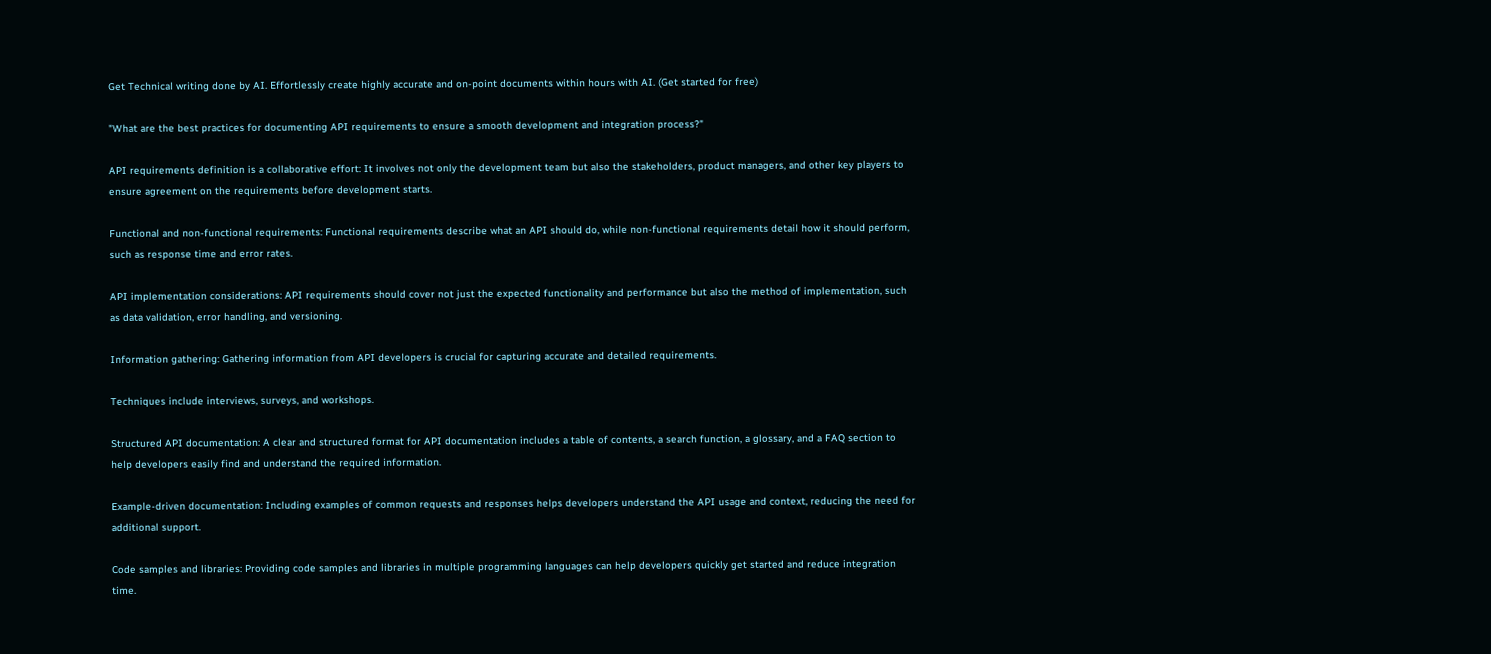Get Technical writing done by AI. Effortlessly create highly accurate and on-point documents within hours with AI. (Get started for free)

"What are the best practices for documenting API requirements to ensure a smooth development and integration process?"

API requirements definition is a collaborative effort: It involves not only the development team but also the stakeholders, product managers, and other key players to ensure agreement on the requirements before development starts.

Functional and non-functional requirements: Functional requirements describe what an API should do, while non-functional requirements detail how it should perform, such as response time and error rates.

API implementation considerations: API requirements should cover not just the expected functionality and performance but also the method of implementation, such as data validation, error handling, and versioning.

Information gathering: Gathering information from API developers is crucial for capturing accurate and detailed requirements.

Techniques include interviews, surveys, and workshops.

Structured API documentation: A clear and structured format for API documentation includes a table of contents, a search function, a glossary, and a FAQ section to help developers easily find and understand the required information.

Example-driven documentation: Including examples of common requests and responses helps developers understand the API usage and context, reducing the need for additional support.

Code samples and libraries: Providing code samples and libraries in multiple programming languages can help developers quickly get started and reduce integration time.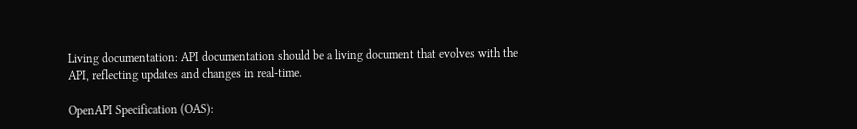Living documentation: API documentation should be a living document that evolves with the API, reflecting updates and changes in real-time.

OpenAPI Specification (OAS):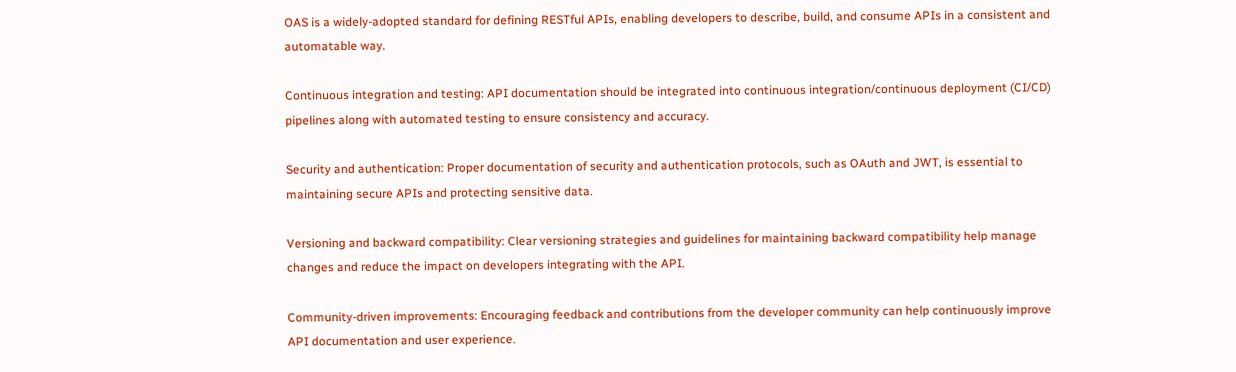OAS is a widely-adopted standard for defining RESTful APIs, enabling developers to describe, build, and consume APIs in a consistent and automatable way.

Continuous integration and testing: API documentation should be integrated into continuous integration/continuous deployment (CI/CD) pipelines along with automated testing to ensure consistency and accuracy.

Security and authentication: Proper documentation of security and authentication protocols, such as OAuth and JWT, is essential to maintaining secure APIs and protecting sensitive data.

Versioning and backward compatibility: Clear versioning strategies and guidelines for maintaining backward compatibility help manage changes and reduce the impact on developers integrating with the API.

Community-driven improvements: Encouraging feedback and contributions from the developer community can help continuously improve API documentation and user experience.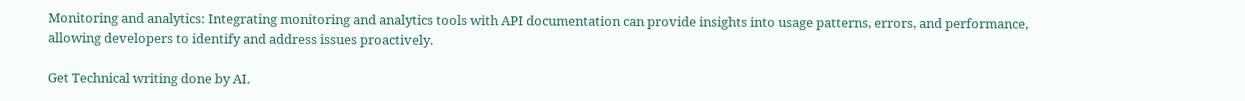Monitoring and analytics: Integrating monitoring and analytics tools with API documentation can provide insights into usage patterns, errors, and performance, allowing developers to identify and address issues proactively.

Get Technical writing done by AI.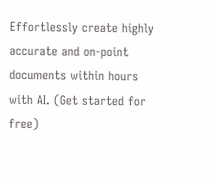Effortlessly create highly accurate and on-point documents within hours with AI. (Get started for free)